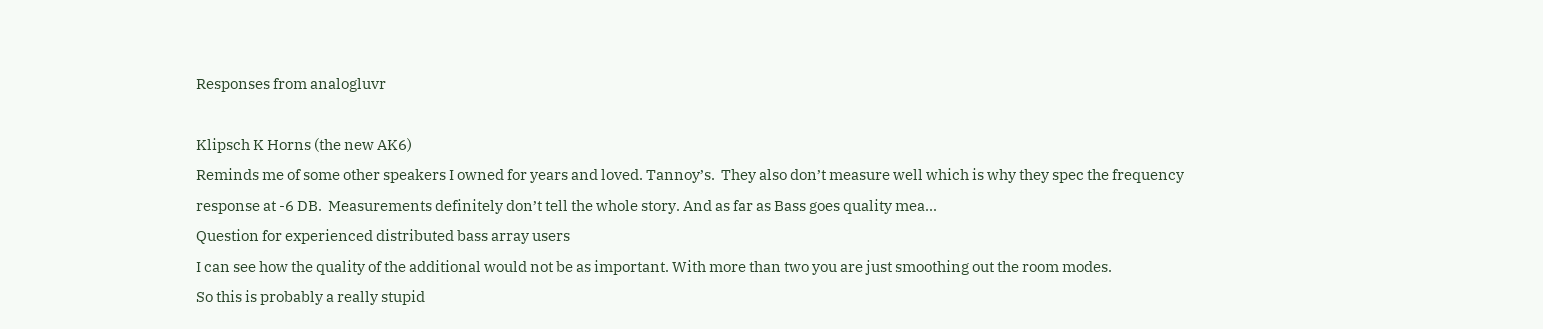Responses from analogluvr

Klipsch K Horns (the new AK6)
Reminds me of some other speakers I owned for years and loved. Tannoy’s.  They also don’t measure well which is why they spec the frequency response at -6 DB.  Measurements definitely don’t tell the whole story. And as far as Bass goes quality mea...
Question for experienced distributed bass array users
I can see how the quality of the additional would not be as important. With more than two you are just smoothing out the room modes.
So this is probably a really stupid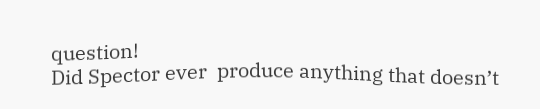question!
Did Spector ever  produce anything that doesn’t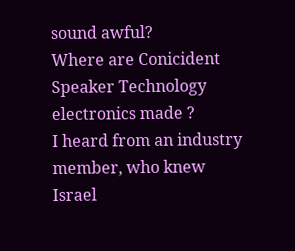sound awful?
Where are Conicident Speaker Technology electronics made ?
I heard from an industry member, who knew Israel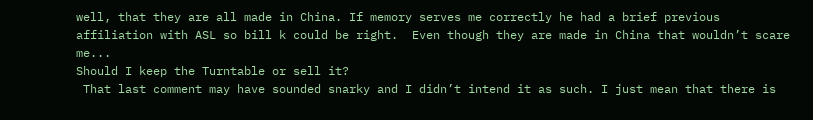well, that they are all made in China. If memory serves me correctly he had a brief previous affiliation with ASL so bill k could be right.  Even though they are made in China that wouldn’t scare me...
Should I keep the Turntable or sell it?
 That last comment may have sounded snarky and I didn’t intend it as such. I just mean that there is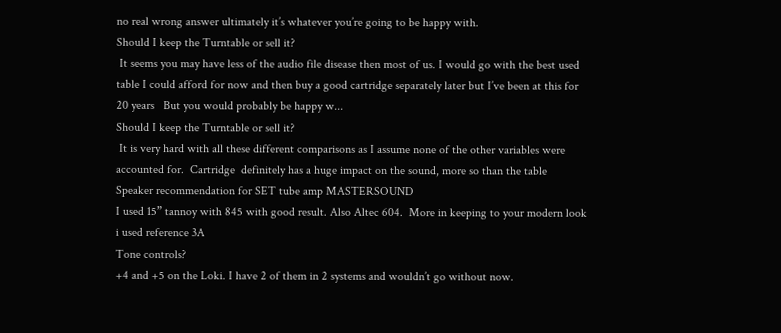no real wrong answer ultimately it’s whatever you’re going to be happy with.
Should I keep the Turntable or sell it?
 It seems you may have less of the audio file disease then most of us. I would go with the best used table I could afford for now and then buy a good cartridge separately later but I’ve been at this for 20 years   But you would probably be happy w...
Should I keep the Turntable or sell it?
 It is very hard with all these different comparisons as I assume none of the other variables were accounted for.  Cartridge  definitely has a huge impact on the sound, more so than the table
Speaker recommendation for SET tube amp MASTERSOUND
I used 15” tannoy with 845 with good result. Also Altec 604.  More in keeping to your modern look i used reference 3A
Tone controls?
+4 and +5 on the Loki. I have 2 of them in 2 systems and wouldn’t go without now.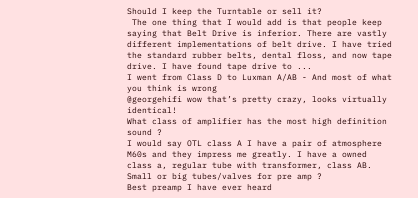Should I keep the Turntable or sell it?
 The one thing that I would add is that people keep saying that Belt Drive is inferior. There are vastly different implementations of belt drive. I have tried the standard rubber belts, dental floss, and now tape drive. I have found tape drive to ...
I went from Class D to Luxman A/AB - And most of what you think is wrong
@georgehifi wow that’s pretty crazy, looks virtually identical!
What class of amplifier has the most high definition sound ?
I would say OTL class A I have a pair of atmosphere M60s and they impress me greatly. I have a owned class a, regular tube with transformer, class AB.
Small or big tubes/valves for pre amp ?
Best preamp I have ever heard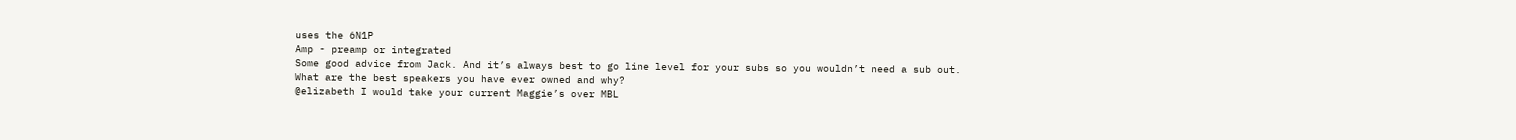uses the 6N1P
Amp - preamp or integrated
Some good advice from Jack. And it’s always best to go line level for your subs so you wouldn’t need a sub out.
What are the best speakers you have ever owned and why?
@elizabeth I would take your current Maggie’s over MBL